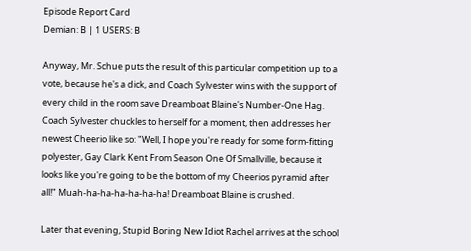Episode Report Card
Demian: B | 1 USERS: B

Anyway, Mr. Schue puts the result of this particular competition up to a vote, because he's a dick, and Coach Sylvester wins with the support of every child in the room save Dreamboat Blaine's Number-One Hag. Coach Sylvester chuckles to herself for a moment, then addresses her newest Cheerio like so: "Well, I hope you're ready for some form-fitting polyester, Gay Clark Kent From Season One Of Smallville, because it looks like you're going to be the bottom of my Cheerios pyramid after all!" Muah-ha-ha-ha-ha-ha-ha! Dreamboat Blaine is crushed.

Later that evening, Stupid Boring New Idiot Rachel arrives at the school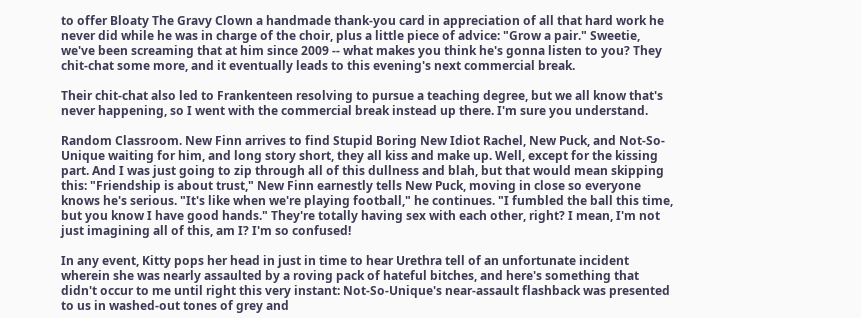to offer Bloaty The Gravy Clown a handmade thank-you card in appreciation of all that hard work he never did while he was in charge of the choir, plus a little piece of advice: "Grow a pair." Sweetie, we've been screaming that at him since 2009 -- what makes you think he's gonna listen to you? They chit-chat some more, and it eventually leads to this evening's next commercial break.

Their chit-chat also led to Frankenteen resolving to pursue a teaching degree, but we all know that's never happening, so I went with the commercial break instead up there. I'm sure you understand.

Random Classroom. New Finn arrives to find Stupid Boring New Idiot Rachel, New Puck, and Not-So-Unique waiting for him, and long story short, they all kiss and make up. Well, except for the kissing part. And I was just going to zip through all of this dullness and blah, but that would mean skipping this: "Friendship is about trust," New Finn earnestly tells New Puck, moving in close so everyone knows he's serious. "It's like when we're playing football," he continues. "I fumbled the ball this time, but you know I have good hands." They're totally having sex with each other, right? I mean, I'm not just imagining all of this, am I? I'm so confused!

In any event, Kitty pops her head in just in time to hear Urethra tell of an unfortunate incident wherein she was nearly assaulted by a roving pack of hateful bitches, and here's something that didn't occur to me until right this very instant: Not-So-Unique's near-assault flashback was presented to us in washed-out tones of grey and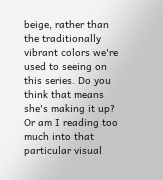beige, rather than the traditionally vibrant colors we're used to seeing on this series. Do you think that means she's making it up? Or am I reading too much into that particular visual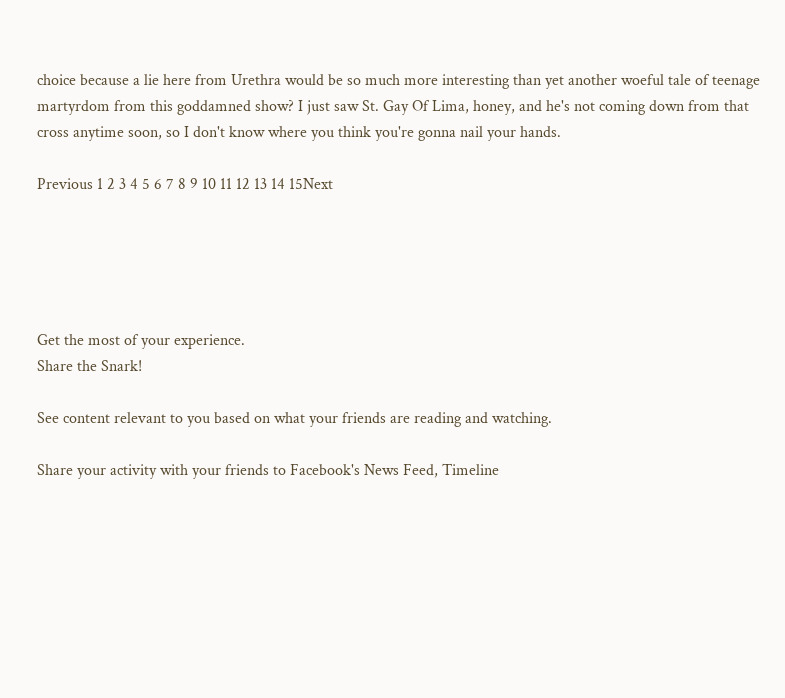choice because a lie here from Urethra would be so much more interesting than yet another woeful tale of teenage martyrdom from this goddamned show? I just saw St. Gay Of Lima, honey, and he's not coming down from that cross anytime soon, so I don't know where you think you're gonna nail your hands.

Previous 1 2 3 4 5 6 7 8 9 10 11 12 13 14 15Next





Get the most of your experience.
Share the Snark!

See content relevant to you based on what your friends are reading and watching.

Share your activity with your friends to Facebook's News Feed, Timeline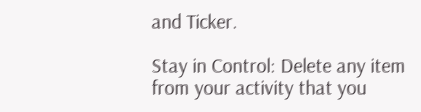and Ticker.

Stay in Control: Delete any item from your activity that you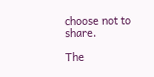choose not to share.

The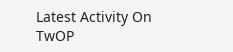Latest Activity On TwOP